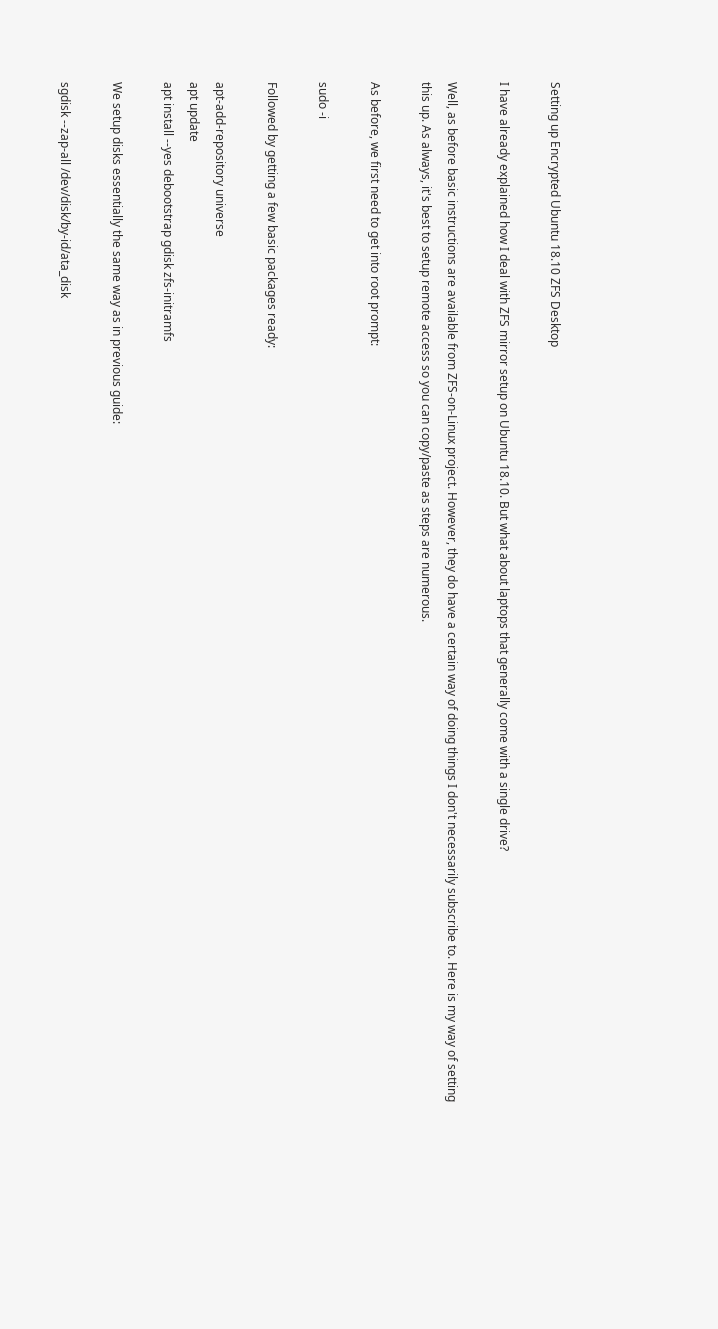Setting up Encrypted Ubuntu 18.10 ZFS Desktop

I have already explained how I deal with ZFS mirror setup on Ubuntu 18.10. But what about laptops that generally come with a single drive?

Well, as before basic instructions are available from ZFS-on-Linux project. However, they do have a certain way of doing things I don't necessarily subscribe to. Here is my way of setting this up. As always, it's best to setup remote access so you can copy/paste as steps are numerous.

As before, we first need to get into root prompt:

sudo -i

Followed by getting a few basic packages ready:

apt-add-repository universe
apt update
apt install --yes debootstrap gdisk zfs-initramfs

We setup disks essentially the same way as in previous guide:

sgdisk --zap-all /dev/disk/by-id/ata_disk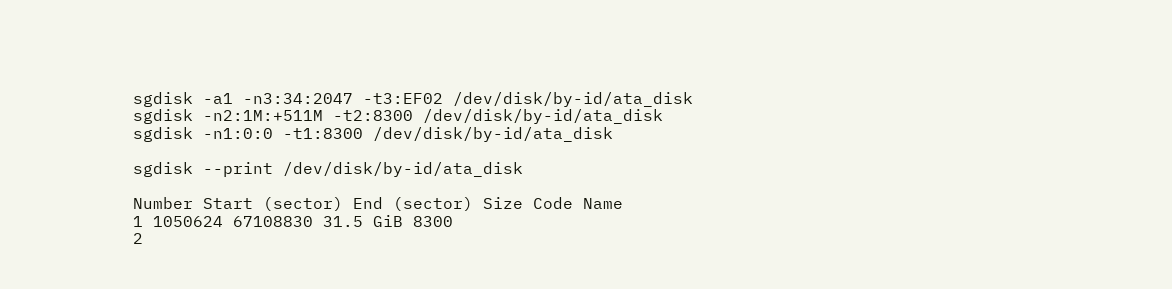sgdisk -a1 -n3:34:2047 -t3:EF02 /dev/disk/by-id/ata_disk
sgdisk -n2:1M:+511M -t2:8300 /dev/disk/by-id/ata_disk
sgdisk -n1:0:0 -t1:8300 /dev/disk/by-id/ata_disk

sgdisk --print /dev/disk/by-id/ata_disk

Number Start (sector) End (sector) Size Code Name
1 1050624 67108830 31.5 GiB 8300
2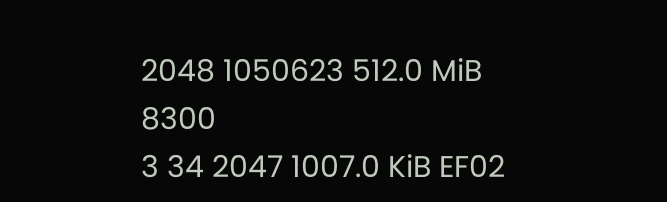2048 1050623 512.0 MiB 8300
3 34 2047 1007.0 KiB EF02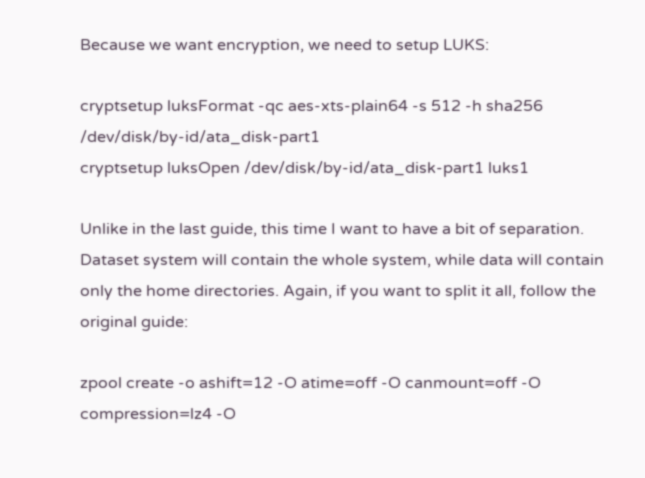Because we want encryption, we need to setup LUKS:

cryptsetup luksFormat -qc aes-xts-plain64 -s 512 -h sha256 /dev/disk/by-id/ata_disk-part1
cryptsetup luksOpen /dev/disk/by-id/ata_disk-part1 luks1

Unlike in the last guide, this time I want to have a bit of separation. Dataset system will contain the whole system, while data will contain only the home directories. Again, if you want to split it all, follow the original guide:

zpool create -o ashift=12 -O atime=off -O canmount=off -O compression=lz4 -O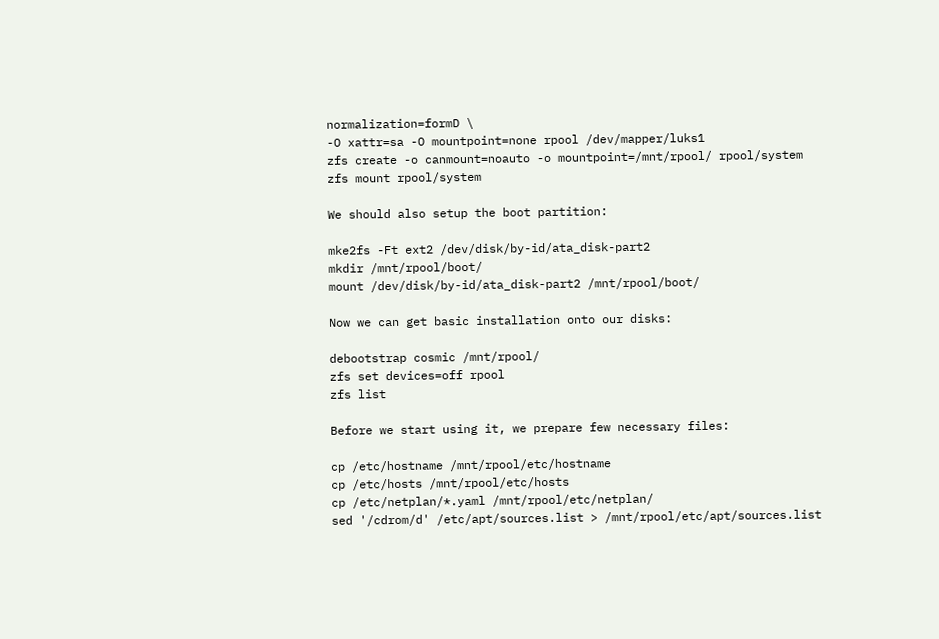normalization=formD \
-O xattr=sa -O mountpoint=none rpool /dev/mapper/luks1
zfs create -o canmount=noauto -o mountpoint=/mnt/rpool/ rpool/system
zfs mount rpool/system

We should also setup the boot partition:

mke2fs -Ft ext2 /dev/disk/by-id/ata_disk-part2
mkdir /mnt/rpool/boot/
mount /dev/disk/by-id/ata_disk-part2 /mnt/rpool/boot/

Now we can get basic installation onto our disks:

debootstrap cosmic /mnt/rpool/
zfs set devices=off rpool
zfs list

Before we start using it, we prepare few necessary files:

cp /etc/hostname /mnt/rpool/etc/hostname
cp /etc/hosts /mnt/rpool/etc/hosts
cp /etc/netplan/*.yaml /mnt/rpool/etc/netplan/
sed '/cdrom/d' /etc/apt/sources.list > /mnt/rpool/etc/apt/sources.list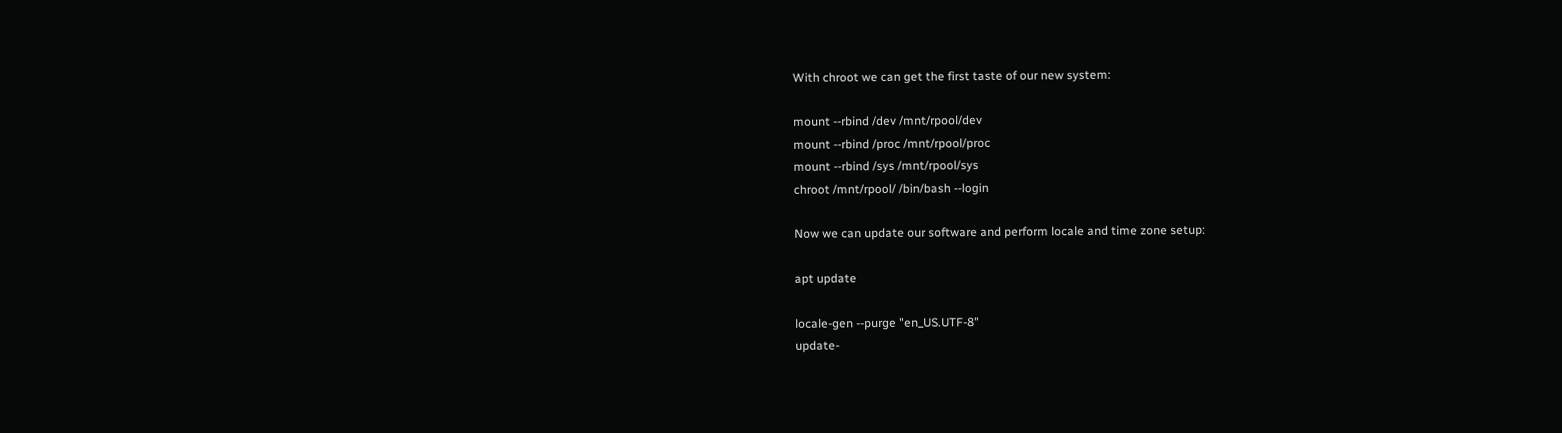With chroot we can get the first taste of our new system:

mount --rbind /dev /mnt/rpool/dev
mount --rbind /proc /mnt/rpool/proc
mount --rbind /sys /mnt/rpool/sys
chroot /mnt/rpool/ /bin/bash --login

Now we can update our software and perform locale and time zone setup:

apt update

locale-gen --purge "en_US.UTF-8"
update-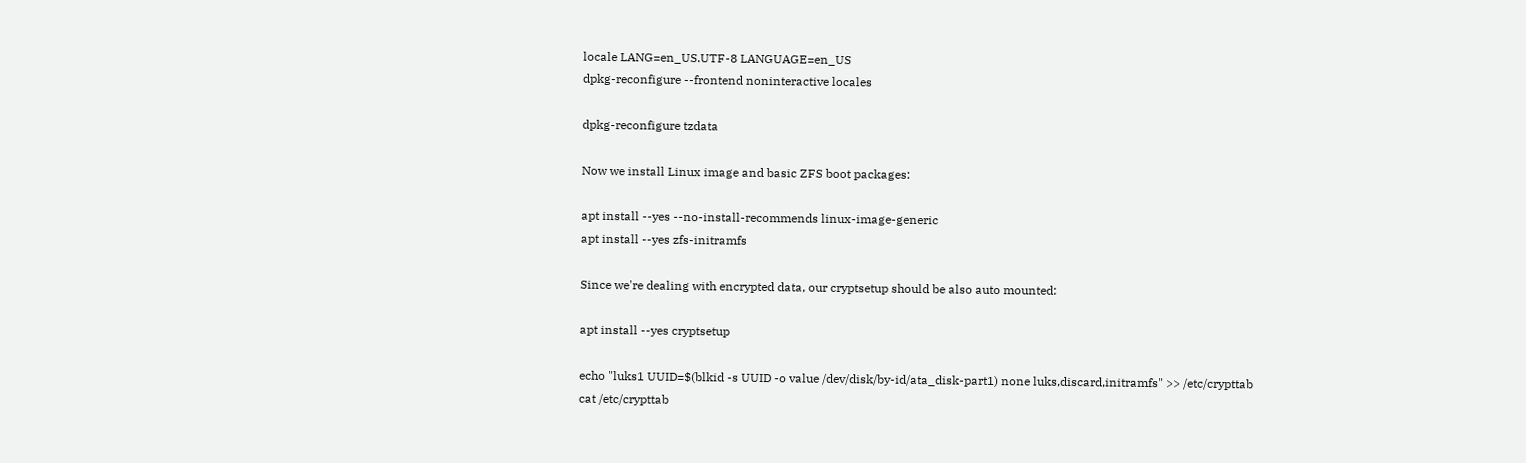locale LANG=en_US.UTF-8 LANGUAGE=en_US
dpkg-reconfigure --frontend noninteractive locales

dpkg-reconfigure tzdata

Now we install Linux image and basic ZFS boot packages:

apt install --yes --no-install-recommends linux-image-generic
apt install --yes zfs-initramfs

Since we're dealing with encrypted data, our cryptsetup should be also auto mounted:

apt install --yes cryptsetup

echo "luks1 UUID=$(blkid -s UUID -o value /dev/disk/by-id/ata_disk-part1) none luks,discard,initramfs" >> /etc/crypttab
cat /etc/crypttab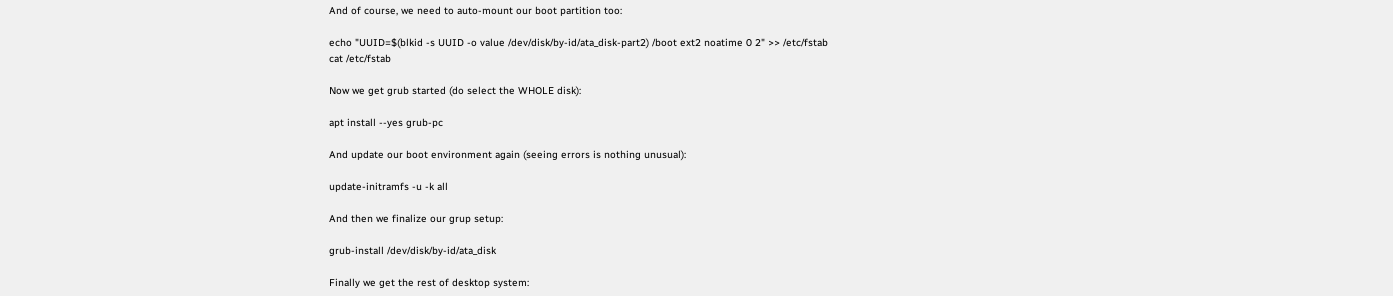And of course, we need to auto-mount our boot partition too:

echo "UUID=$(blkid -s UUID -o value /dev/disk/by-id/ata_disk-part2) /boot ext2 noatime 0 2" >> /etc/fstab
cat /etc/fstab

Now we get grub started (do select the WHOLE disk):

apt install --yes grub-pc

And update our boot environment again (seeing errors is nothing unusual):

update-initramfs -u -k all

And then we finalize our grup setup:

grub-install /dev/disk/by-id/ata_disk

Finally we get the rest of desktop system: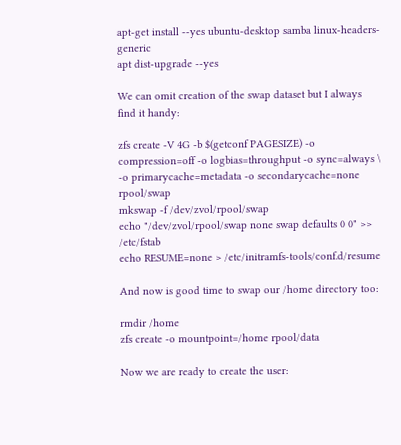apt-get install --yes ubuntu-desktop samba linux-headers-generic
apt dist-upgrade --yes

We can omit creation of the swap dataset but I always find it handy:

zfs create -V 4G -b $(getconf PAGESIZE) -o compression=off -o logbias=throughput -o sync=always \
-o primarycache=metadata -o secondarycache=none rpool/swap
mkswap -f /dev/zvol/rpool/swap
echo "/dev/zvol/rpool/swap none swap defaults 0 0" >> /etc/fstab
echo RESUME=none > /etc/initramfs-tools/conf.d/resume

And now is good time to swap our /home directory too:

rmdir /home
zfs create -o mountpoint=/home rpool/data

Now we are ready to create the user: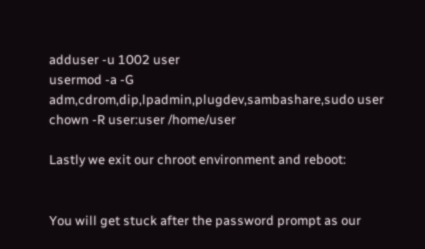adduser -u 1002 user
usermod -a -G adm,cdrom,dip,lpadmin,plugdev,sambashare,sudo user
chown -R user:user /home/user

Lastly we exit our chroot environment and reboot:


You will get stuck after the password prompt as our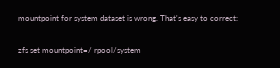mountpoint for system dataset is wrong. That's easy to correct:

zfs set mountpoint=/ rpool/system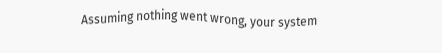Assuming nothing went wrong, your system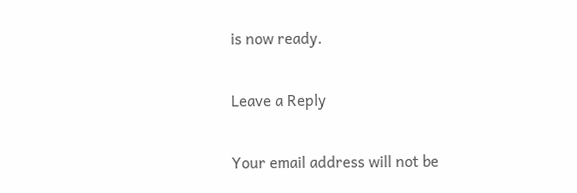is now ready.

Leave a Reply

Your email address will not be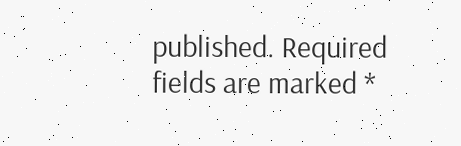published. Required fields are marked *